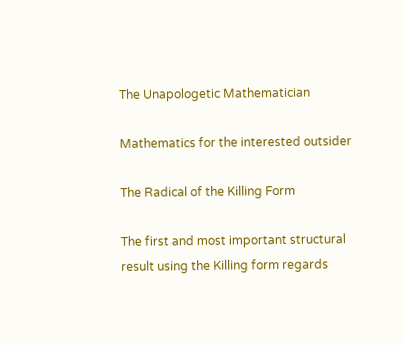The Unapologetic Mathematician

Mathematics for the interested outsider

The Radical of the Killing Form

The first and most important structural result using the Killing form regards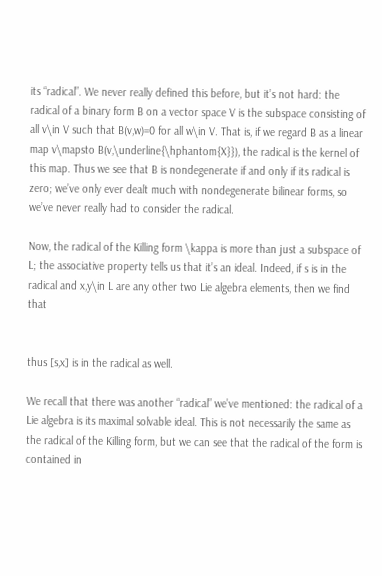its “radical”. We never really defined this before, but it’s not hard: the radical of a binary form B on a vector space V is the subspace consisting of all v\in V such that B(v,w)=0 for all w\in V. That is, if we regard B as a linear map v\mapsto B(v,\underline{\hphantom{X}}), the radical is the kernel of this map. Thus we see that B is nondegenerate if and only if its radical is zero; we’ve only ever dealt much with nondegenerate bilinear forms, so we’ve never really had to consider the radical.

Now, the radical of the Killing form \kappa is more than just a subspace of L; the associative property tells us that it’s an ideal. Indeed, if s is in the radical and x,y\in L are any other two Lie algebra elements, then we find that


thus [s,x] is in the radical as well.

We recall that there was another “radical” we’ve mentioned: the radical of a Lie algebra is its maximal solvable ideal. This is not necessarily the same as the radical of the Killing form, but we can see that the radical of the form is contained in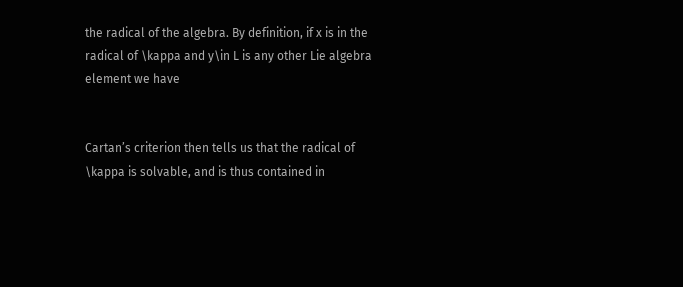the radical of the algebra. By definition, if x is in the radical of \kappa and y\in L is any other Lie algebra element we have


Cartan’s criterion then tells us that the radical of \kappa is solvable, and is thus contained in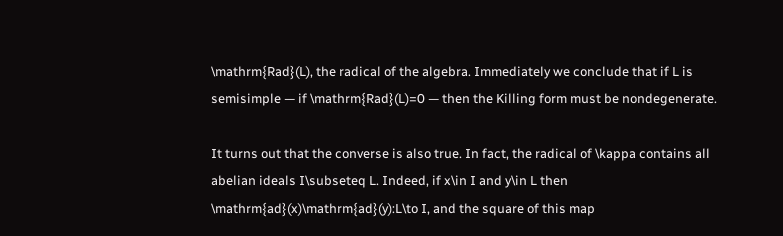\mathrm{Rad}(L), the radical of the algebra. Immediately we conclude that if L is semisimple — if \mathrm{Rad}(L)=0 — then the Killing form must be nondegenerate.

It turns out that the converse is also true. In fact, the radical of \kappa contains all abelian ideals I\subseteq L. Indeed, if x\in I and y\in L then \mathrm{ad}(x)\mathrm{ad}(y):L\to I, and the square of this map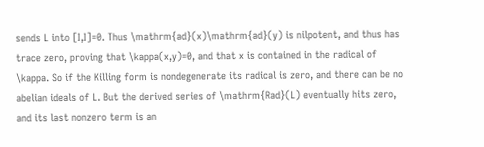sends L into [I,I]=0. Thus \mathrm{ad}(x)\mathrm{ad}(y) is nilpotent, and thus has trace zero, proving that \kappa(x,y)=0, and that x is contained in the radical of \kappa. So if the Killing form is nondegenerate its radical is zero, and there can be no abelian ideals of L. But the derived series of \mathrm{Rad}(L) eventually hits zero, and its last nonzero term is an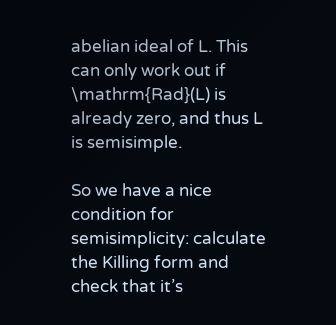abelian ideal of L. This can only work out if \mathrm{Rad}(L) is already zero, and thus L is semisimple.

So we have a nice condition for semisimplicity: calculate the Killing form and check that it’s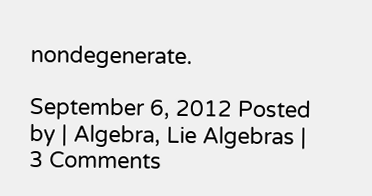nondegenerate.

September 6, 2012 Posted by | Algebra, Lie Algebras | 3 Comments